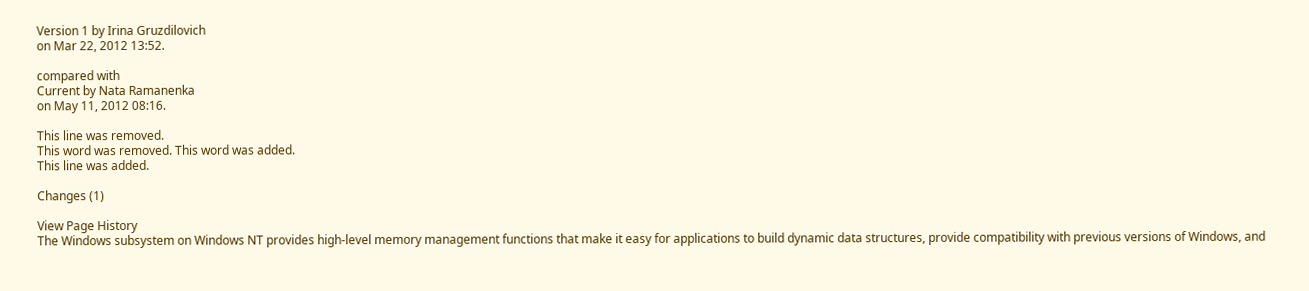Version 1 by Irina Gruzdilovich
on Mar 22, 2012 13:52.

compared with
Current by Nata Ramanenka
on May 11, 2012 08:16.

This line was removed.
This word was removed. This word was added.
This line was added.

Changes (1)

View Page History
The Windows subsystem on Windows NT provides high-level memory management functions that make it easy for applications to build dynamic data structures, provide compatibility with previous versions of Windows, and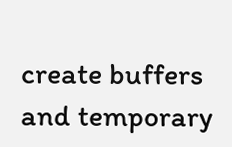create buffers and temporary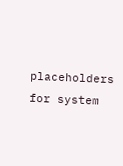placeholders for system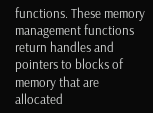functions. These memory management functions return handles and pointers to blocks of memory that are allocated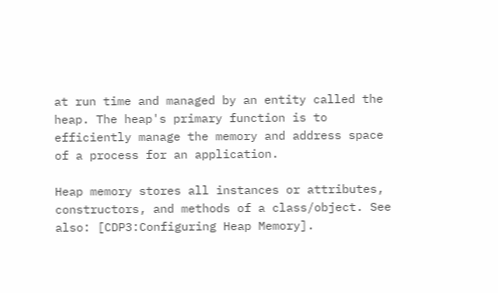at run time and managed by an entity called the heap. The heap's primary function is to efficiently manage the memory and address space of a process for an application.

Heap memory stores all instances or attributes, constructors, and methods of a class/object. See also: [CDP3:Configuring Heap Memory].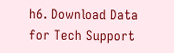h6. Download Data for Tech Support